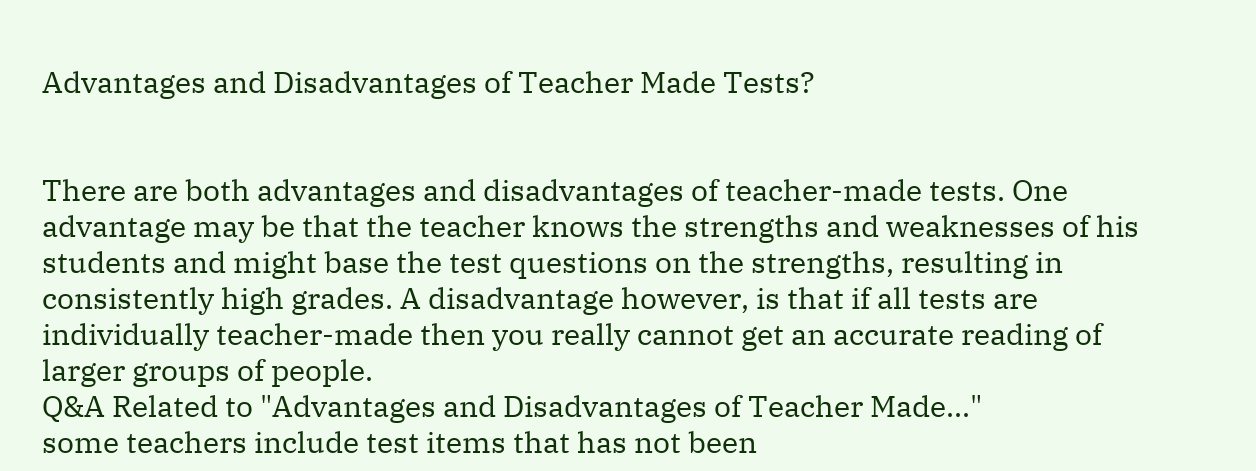Advantages and Disadvantages of Teacher Made Tests?


There are both advantages and disadvantages of teacher-made tests. One advantage may be that the teacher knows the strengths and weaknesses of his students and might base the test questions on the strengths, resulting in consistently high grades. A disadvantage however, is that if all tests are individually teacher-made then you really cannot get an accurate reading of larger groups of people.
Q&A Related to "Advantages and Disadvantages of Teacher Made..."
some teachers include test items that has not been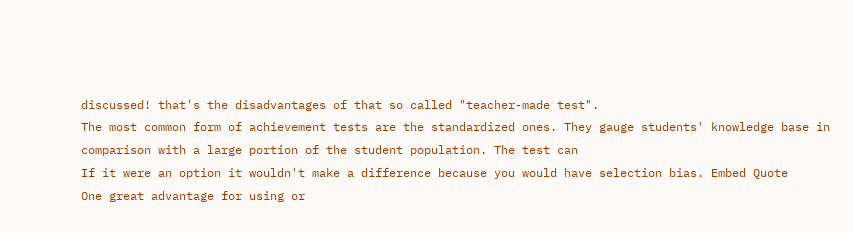discussed! that's the disadvantages of that so called "teacher-made test".
The most common form of achievement tests are the standardized ones. They gauge students' knowledge base in comparison with a large portion of the student population. The test can
If it were an option it wouldn't make a difference because you would have selection bias. Embed Quote
One great advantage for using or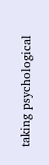taking psychological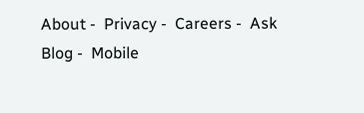About -  Privacy -  Careers -  Ask Blog -  Mobile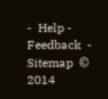-  Help -  Feedback  -  Sitemap  © 2014